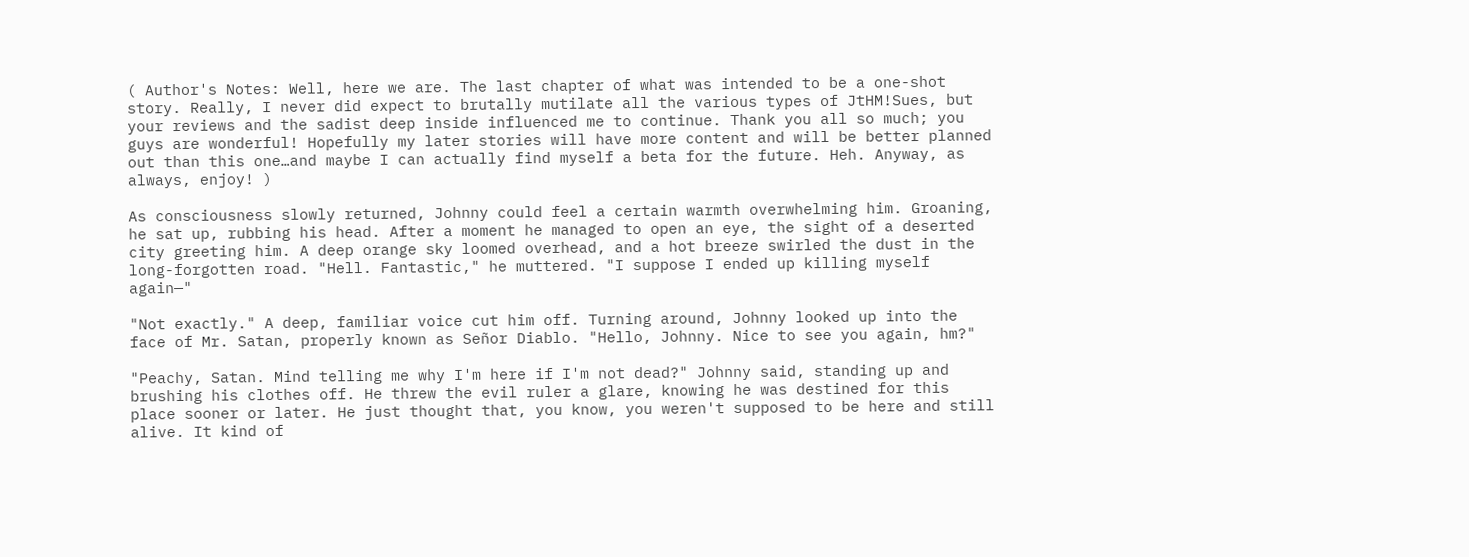( Author's Notes: Well, here we are. The last chapter of what was intended to be a one-shot story. Really, I never did expect to brutally mutilate all the various types of JtHM!Sues, but your reviews and the sadist deep inside influenced me to continue. Thank you all so much; you guys are wonderful! Hopefully my later stories will have more content and will be better planned out than this one…and maybe I can actually find myself a beta for the future. Heh. Anyway, as always, enjoy! )

As consciousness slowly returned, Johnny could feel a certain warmth overwhelming him. Groaning, he sat up, rubbing his head. After a moment he managed to open an eye, the sight of a deserted city greeting him. A deep orange sky loomed overhead, and a hot breeze swirled the dust in the long-forgotten road. "Hell. Fantastic," he muttered. "I suppose I ended up killing myself again—"

"Not exactly." A deep, familiar voice cut him off. Turning around, Johnny looked up into the face of Mr. Satan, properly known as Señor Diablo. "Hello, Johnny. Nice to see you again, hm?"

"Peachy, Satan. Mind telling me why I'm here if I'm not dead?" Johnny said, standing up and brushing his clothes off. He threw the evil ruler a glare, knowing he was destined for this place sooner or later. He just thought that, you know, you weren't supposed to be here and still alive. It kind of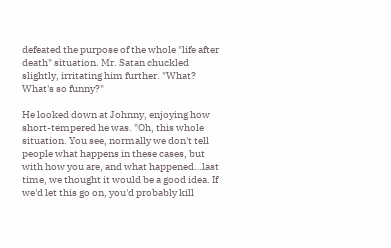defeated the purpose of the whole "life after death" situation. Mr. Satan chuckled slightly, irritating him further. "What? What's so funny?"

He looked down at Johnny, enjoying how short-tempered he was. "Oh, this whole situation. You see, normally we don't tell people what happens in these cases, but with how you are, and what happened…last time, we thought it would be a good idea. If we'd let this go on, you'd probably kill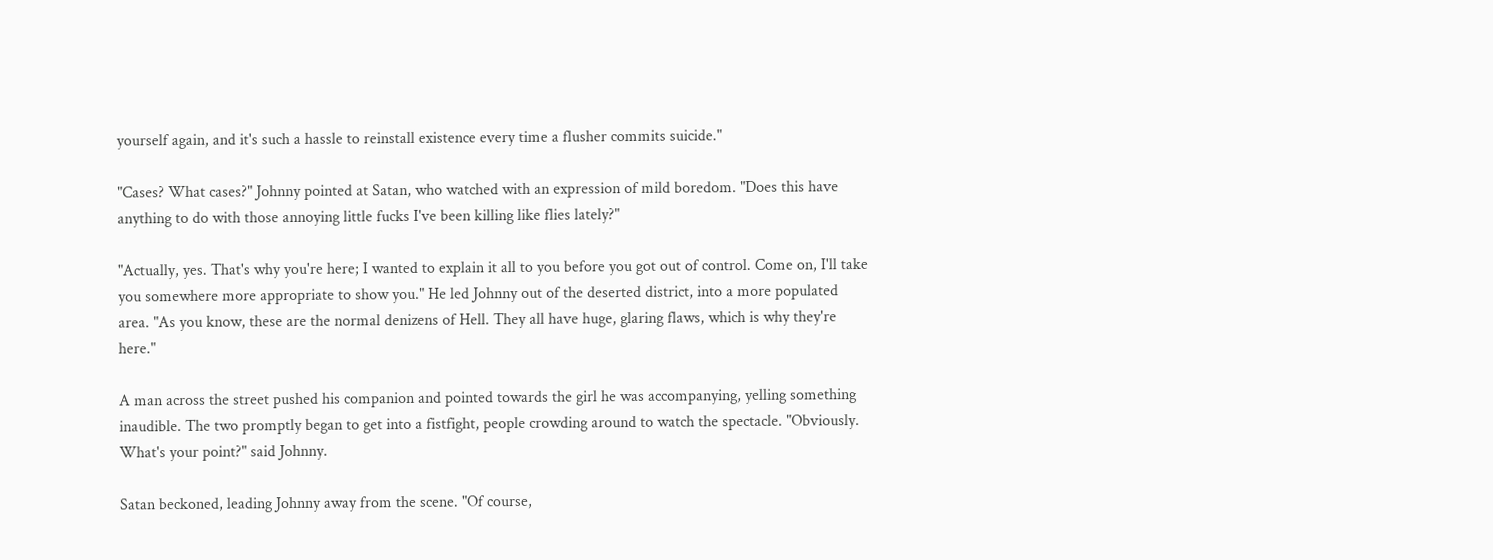yourself again, and it's such a hassle to reinstall existence every time a flusher commits suicide."

"Cases? What cases?" Johnny pointed at Satan, who watched with an expression of mild boredom. "Does this have anything to do with those annoying little fucks I've been killing like flies lately?"

"Actually, yes. That's why you're here; I wanted to explain it all to you before you got out of control. Come on, I'll take you somewhere more appropriate to show you." He led Johnny out of the deserted district, into a more populated area. "As you know, these are the normal denizens of Hell. They all have huge, glaring flaws, which is why they're here."

A man across the street pushed his companion and pointed towards the girl he was accompanying, yelling something inaudible. The two promptly began to get into a fistfight, people crowding around to watch the spectacle. "Obviously. What's your point?" said Johnny.

Satan beckoned, leading Johnny away from the scene. "Of course,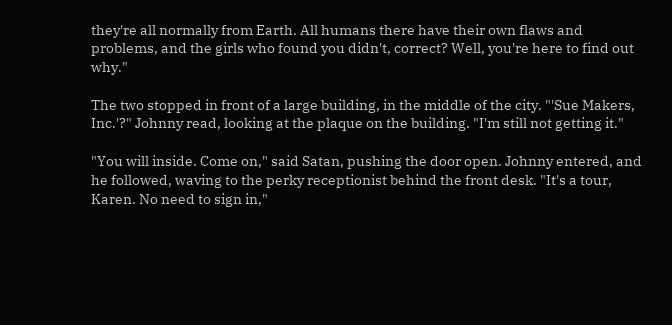they're all normally from Earth. All humans there have their own flaws and problems, and the girls who found you didn't, correct? Well, you're here to find out why."

The two stopped in front of a large building, in the middle of the city. "'Sue Makers, Inc.'?" Johnny read, looking at the plaque on the building. "I'm still not getting it."

"You will inside. Come on," said Satan, pushing the door open. Johnny entered, and he followed, waving to the perky receptionist behind the front desk. "It's a tour, Karen. No need to sign in,"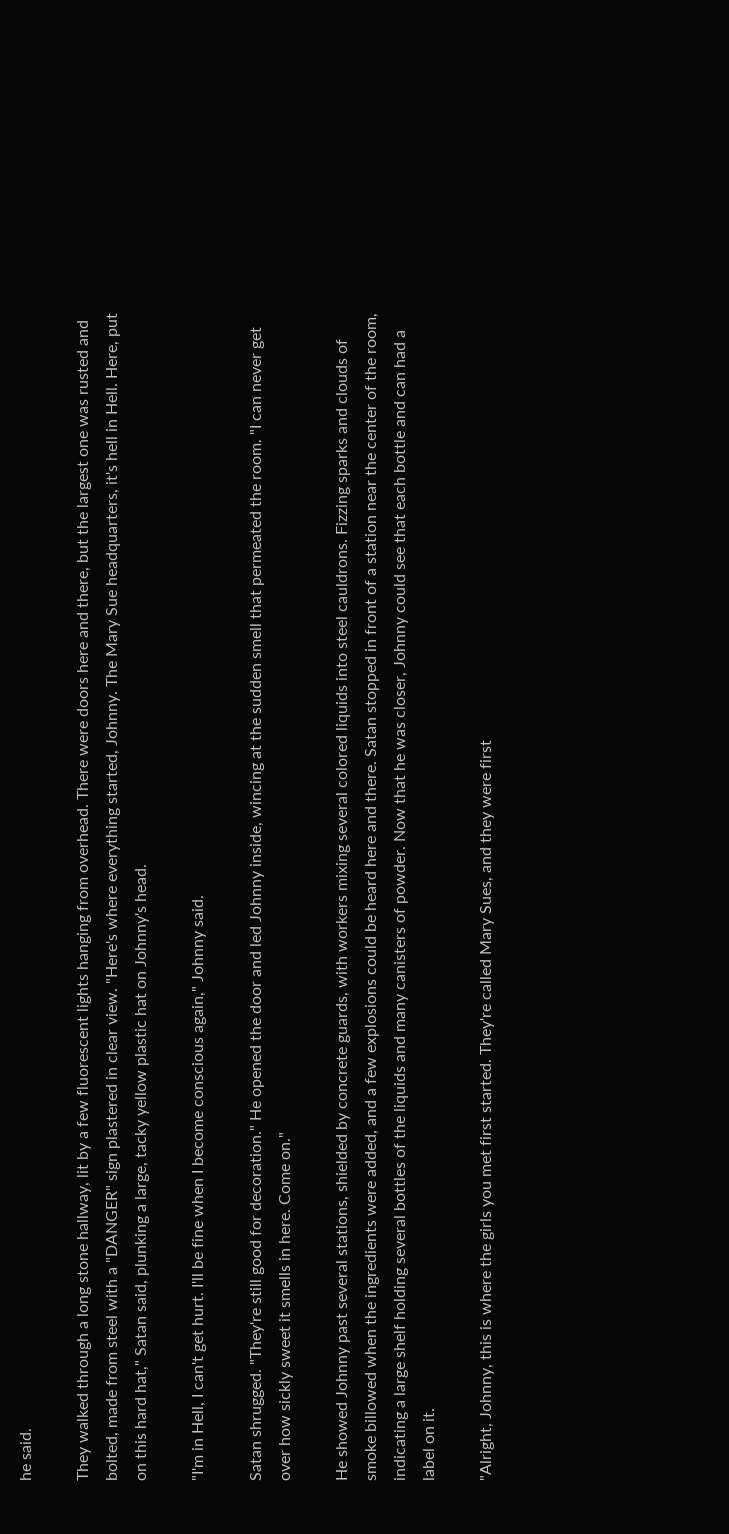he said.

They walked through a long stone hallway, lit by a few fluorescent lights hanging from overhead. There were doors here and there, but the largest one was rusted and bolted, made from steel with a "DANGER" sign plastered in clear view. "Here's where everything started, Johnny. The Mary Sue headquarters, it's hell in Hell. Here, put on this hard hat," Satan said, plunking a large, tacky yellow plastic hat on Johnny's head.

"I'm in Hell, I can't get hurt. I'll be fine when I become conscious again," Johnny said.

Satan shrugged. "They're still good for decoration." He opened the door and led Johnny inside, wincing at the sudden smell that permeated the room. "I can never get over how sickly sweet it smells in here. Come on."

He showed Johnny past several stations, shielded by concrete guards, with workers mixing several colored liquids into steel cauldrons. Fizzing sparks and clouds of smoke billowed when the ingredients were added, and a few explosions could be heard here and there. Satan stopped in front of a station near the center of the room, indicating a large shelf holding several bottles of the liquids and many canisters of powder. Now that he was closer, Johnny could see that each bottle and can had a label on it.

"Alright, Johnny, this is where the girls you met first started. They're called Mary Sues, and they were first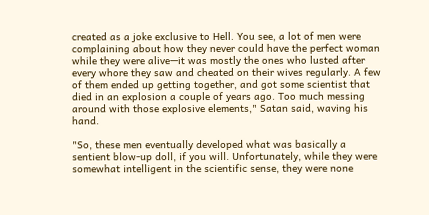created as a joke exclusive to Hell. You see, a lot of men were complaining about how they never could have the perfect woman while they were alive—it was mostly the ones who lusted after every whore they saw and cheated on their wives regularly. A few of them ended up getting together, and got some scientist that died in an explosion a couple of years ago. Too much messing around with those explosive elements," Satan said, waving his hand.

"So, these men eventually developed what was basically a sentient blow-up doll, if you will. Unfortunately, while they were somewhat intelligent in the scientific sense, they were none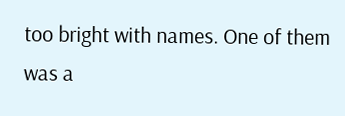too bright with names. One of them was a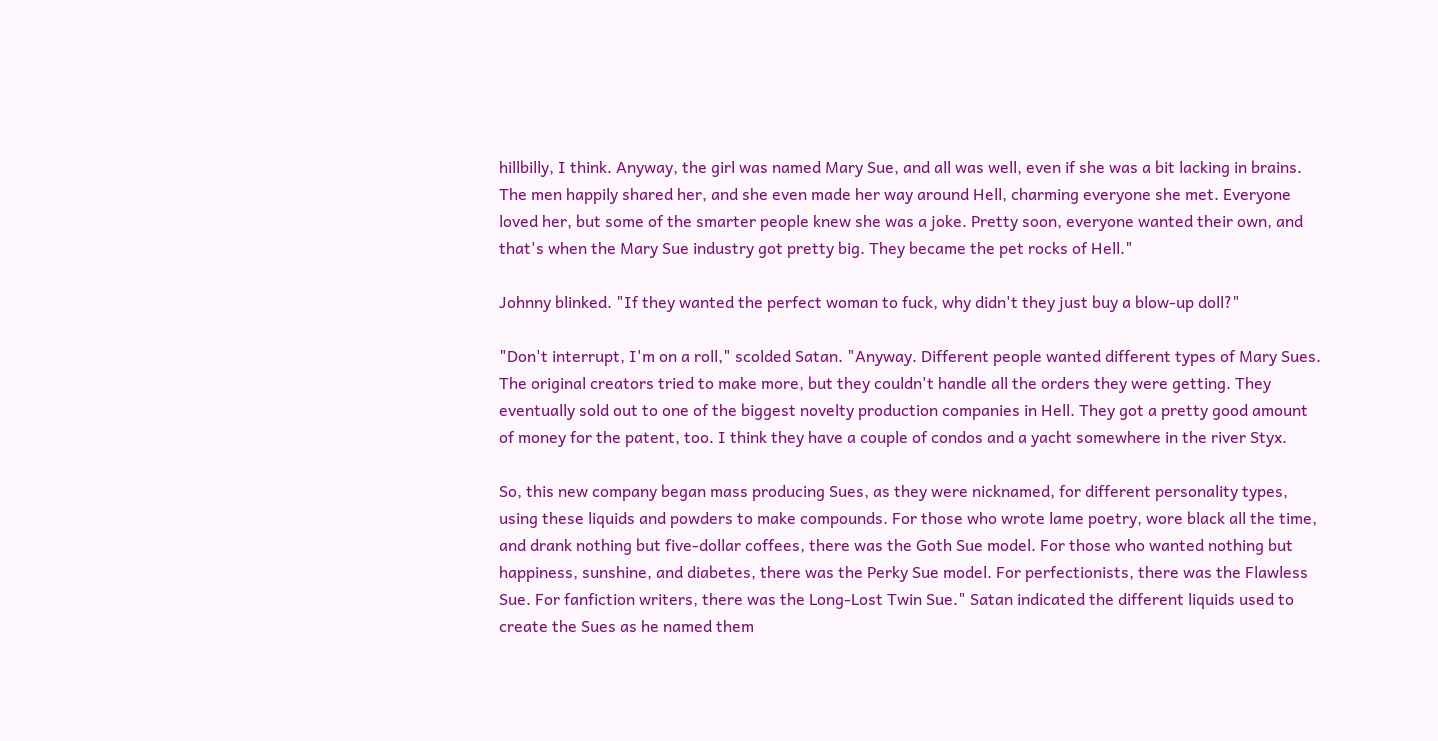hillbilly, I think. Anyway, the girl was named Mary Sue, and all was well, even if she was a bit lacking in brains. The men happily shared her, and she even made her way around Hell, charming everyone she met. Everyone loved her, but some of the smarter people knew she was a joke. Pretty soon, everyone wanted their own, and that's when the Mary Sue industry got pretty big. They became the pet rocks of Hell."

Johnny blinked. "If they wanted the perfect woman to fuck, why didn't they just buy a blow-up doll?"

"Don't interrupt, I'm on a roll," scolded Satan. "Anyway. Different people wanted different types of Mary Sues. The original creators tried to make more, but they couldn't handle all the orders they were getting. They eventually sold out to one of the biggest novelty production companies in Hell. They got a pretty good amount of money for the patent, too. I think they have a couple of condos and a yacht somewhere in the river Styx.

So, this new company began mass producing Sues, as they were nicknamed, for different personality types, using these liquids and powders to make compounds. For those who wrote lame poetry, wore black all the time, and drank nothing but five-dollar coffees, there was the Goth Sue model. For those who wanted nothing but happiness, sunshine, and diabetes, there was the Perky Sue model. For perfectionists, there was the Flawless Sue. For fanfiction writers, there was the Long-Lost Twin Sue." Satan indicated the different liquids used to create the Sues as he named them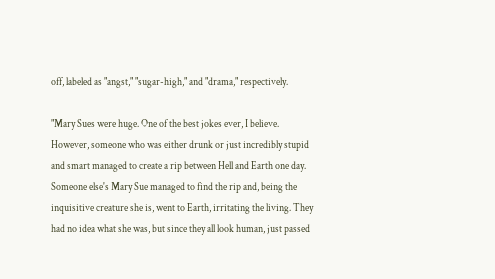off, labeled as "angst," "sugar-high," and "drama," respectively.

"Mary Sues were huge. One of the best jokes ever, I believe. However, someone who was either drunk or just incredibly stupid and smart managed to create a rip between Hell and Earth one day. Someone else's Mary Sue managed to find the rip and, being the inquisitive creature she is, went to Earth, irritating the living. They had no idea what she was, but since they all look human, just passed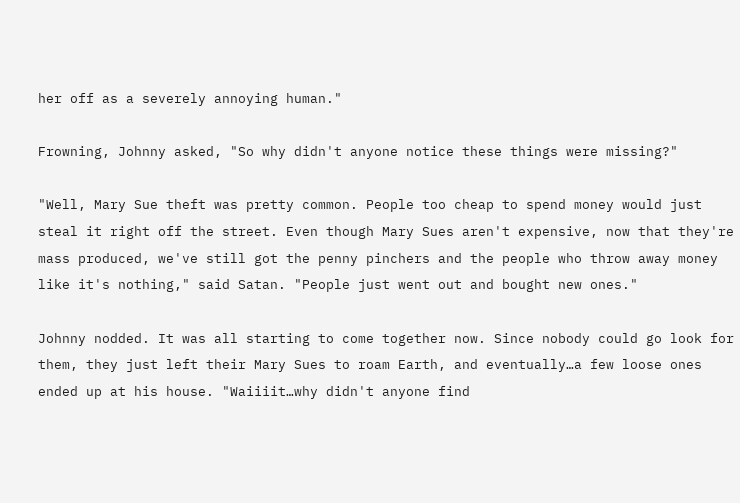her off as a severely annoying human."

Frowning, Johnny asked, "So why didn't anyone notice these things were missing?"

"Well, Mary Sue theft was pretty common. People too cheap to spend money would just steal it right off the street. Even though Mary Sues aren't expensive, now that they're mass produced, we've still got the penny pinchers and the people who throw away money like it's nothing," said Satan. "People just went out and bought new ones."

Johnny nodded. It was all starting to come together now. Since nobody could go look for them, they just left their Mary Sues to roam Earth, and eventually…a few loose ones ended up at his house. "Waiiiit…why didn't anyone find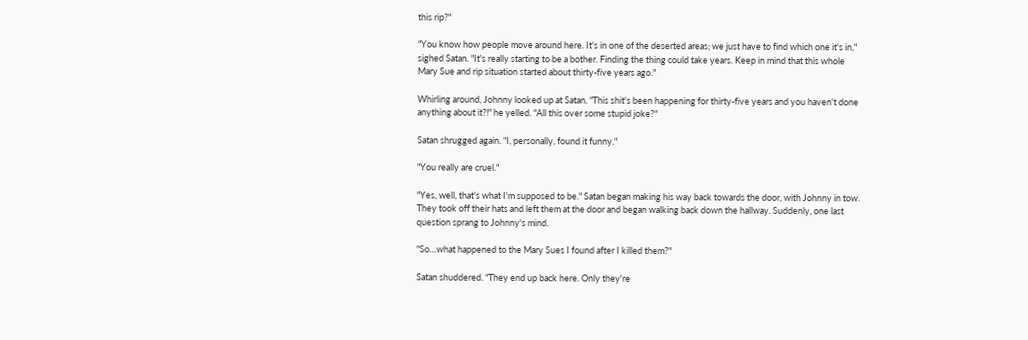this rip?"

"You know how people move around here. It's in one of the deserted areas; we just have to find which one it's in," sighed Satan. "It's really starting to be a bother. Finding the thing could take years. Keep in mind that this whole Mary Sue and rip situation started about thirty-five years ago."

Whirling around, Johnny looked up at Satan. "This shit's been happening for thirty-five years and you haven't done anything about it?!" he yelled. "All this over some stupid joke?"

Satan shrugged again. "I, personally, found it funny."

"You really are cruel."

"Yes, well, that's what I'm supposed to be." Satan began making his way back towards the door, with Johnny in tow. They took off their hats and left them at the door and began walking back down the hallway. Suddenly, one last question sprang to Johnny's mind.

"So…what happened to the Mary Sues I found after I killed them?"

Satan shuddered. "They end up back here. Only they're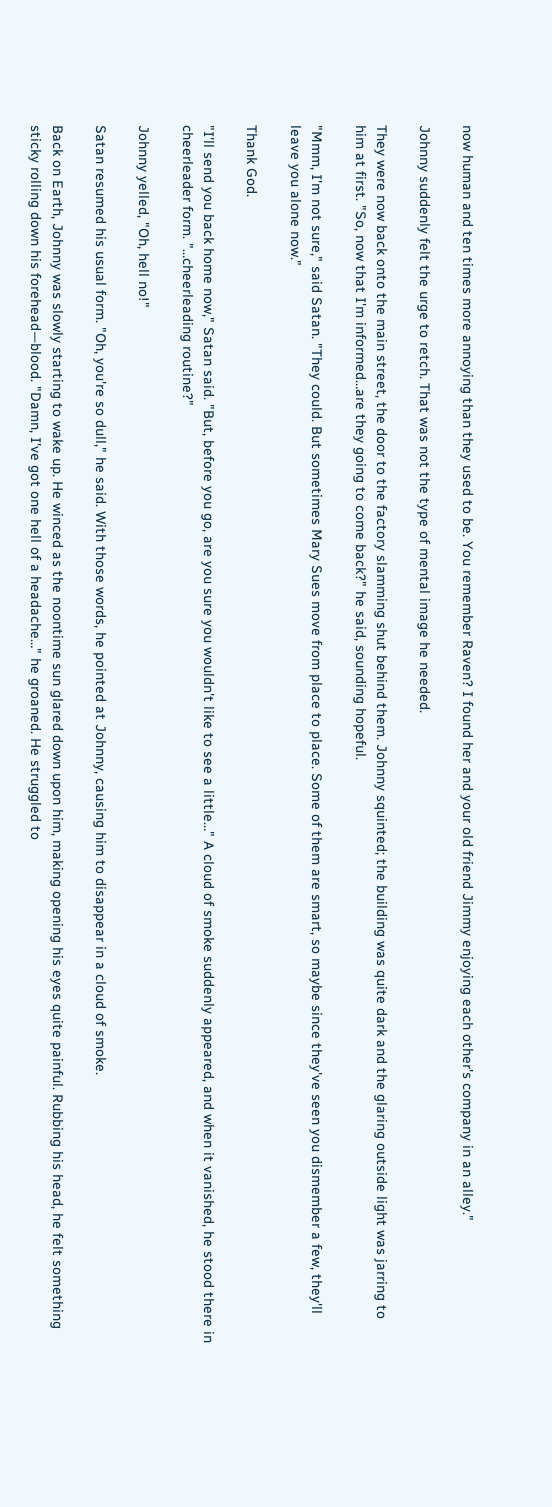now human and ten times more annoying than they used to be. You remember Raven? I found her and your old friend Jimmy enjoying each other's company in an alley."

Johnny suddenly felt the urge to retch. That was not the type of mental image he needed.

They were now back onto the main street, the door to the factory slamming shut behind them. Johnny squinted; the building was quite dark and the glaring outside light was jarring to him at first. "So, now that I'm informed…are they going to come back?" he said, sounding hopeful.

"Mmm, I'm not sure," said Satan. "They could. But sometimes Mary Sues move from place to place. Some of them are smart, so maybe since they've seen you dismember a few, they'll leave you alone now."

Thank God.

"I'll send you back home now," Satan said. "But, before you go, are you sure you wouldn't like to see a little…" A cloud of smoke suddenly appeared, and when it vanished, he stood there in cheerleader form. "…cheerleading routine?"

Johnny yelled, "Oh, hell no!"

Satan resumed his usual form. "Oh, you're so dull," he said. With those words, he pointed at Johnny, causing him to disappear in a cloud of smoke.

Back on Earth, Johnny was slowly starting to wake up. He winced as the noontime sun glared down upon him, making opening his eyes quite painful. Rubbing his head, he felt something sticky rolling down his forehead—blood. "Damn, I've got one hell of a headache…" he groaned. He struggled to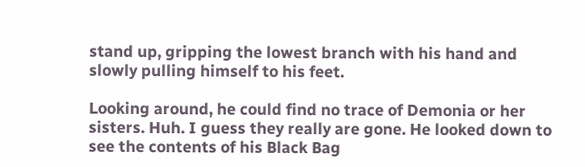stand up, gripping the lowest branch with his hand and slowly pulling himself to his feet.

Looking around, he could find no trace of Demonia or her sisters. Huh. I guess they really are gone. He looked down to see the contents of his Black Bag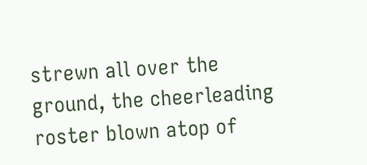strewn all over the ground, the cheerleading roster blown atop of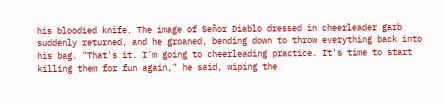his bloodied knife. The image of Señor Diablo dressed in cheerleader garb suddenly returned, and he groaned, bending down to throw everything back into his bag. "That's it. I'm going to cheerleading practice. It's time to start killing them for fun again," he said, wiping the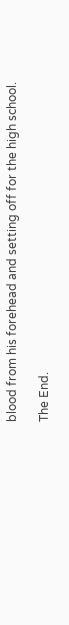blood from his forehead and setting off for the high school.

The End.